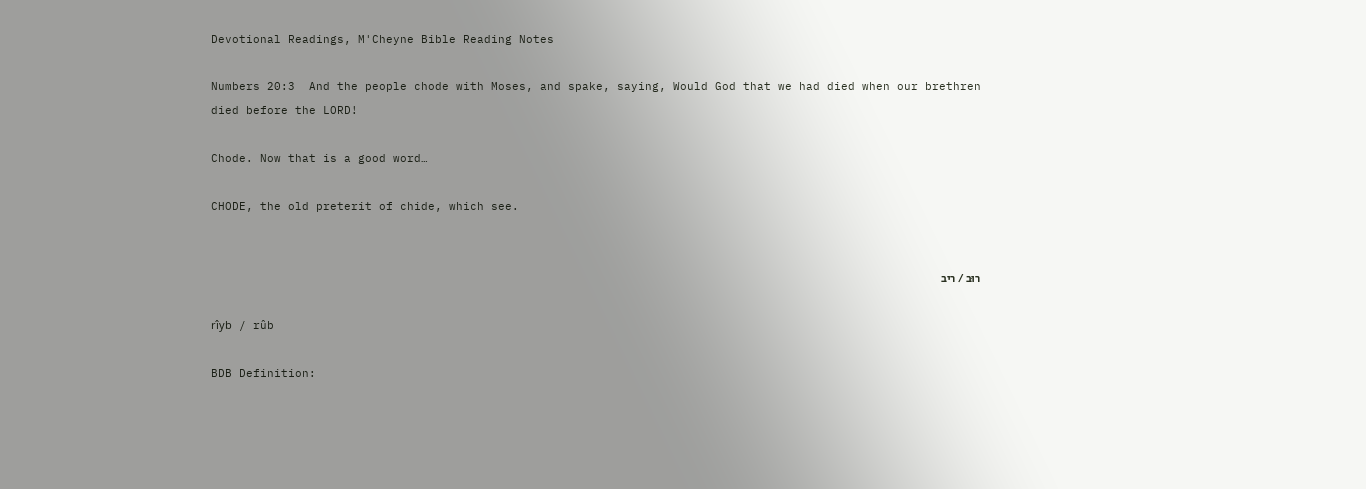Devotional Readings, M'Cheyne Bible Reading Notes

Numbers 20:3  And the people chode with Moses, and spake, saying, Would God that we had died when our brethren died before the LORD!

Chode. Now that is a good word…

CHODE, the old preterit of chide, which see.


רוּב / ריב

rı̂yb / rûb

BDB Definition: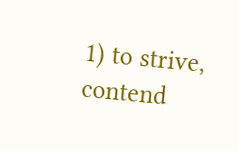1) to strive, contend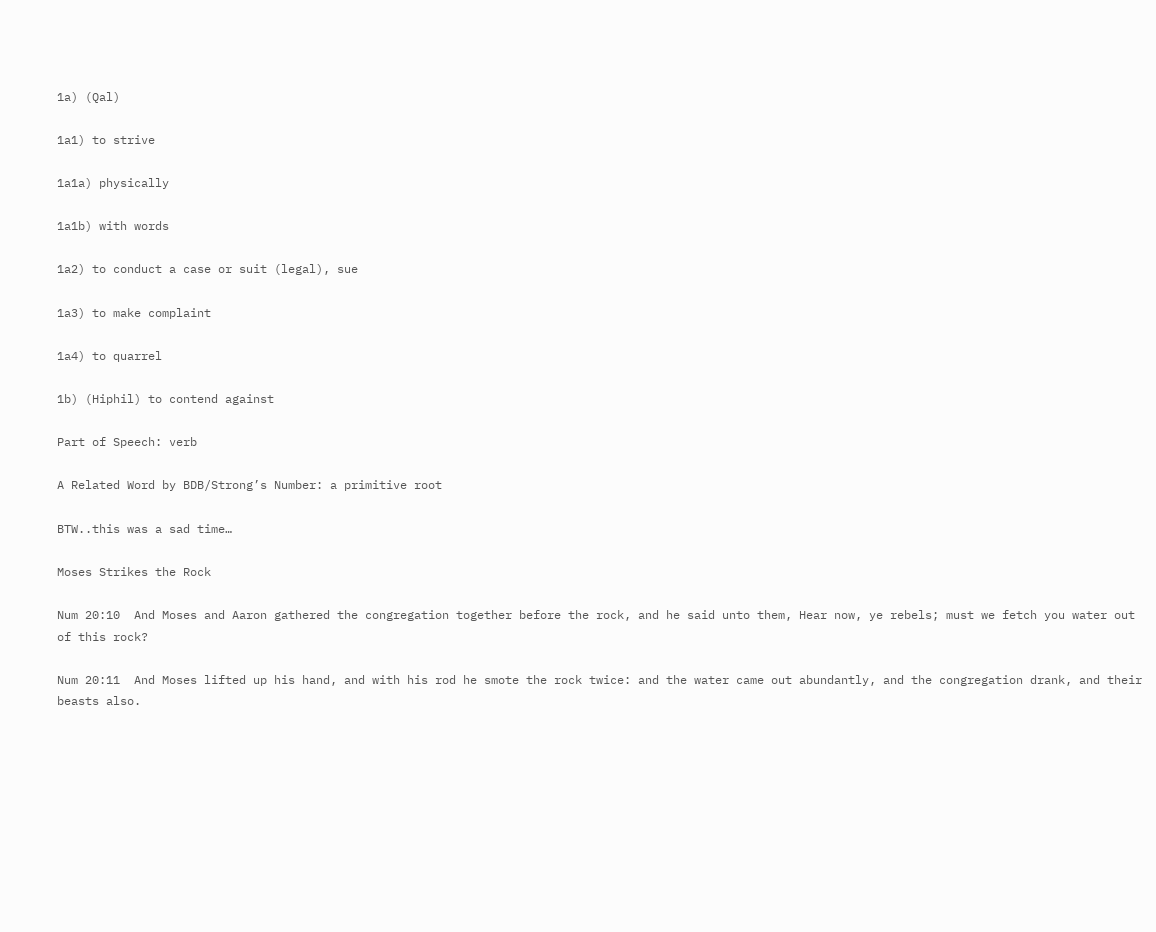1a) (Qal)

1a1) to strive

1a1a) physically

1a1b) with words

1a2) to conduct a case or suit (legal), sue

1a3) to make complaint

1a4) to quarrel

1b) (Hiphil) to contend against

Part of Speech: verb

A Related Word by BDB/Strong’s Number: a primitive root

BTW..this was a sad time…

Moses Strikes the Rock

Num 20:10  And Moses and Aaron gathered the congregation together before the rock, and he said unto them, Hear now, ye rebels; must we fetch you water out of this rock?

Num 20:11  And Moses lifted up his hand, and with his rod he smote the rock twice: and the water came out abundantly, and the congregation drank, and their beasts also.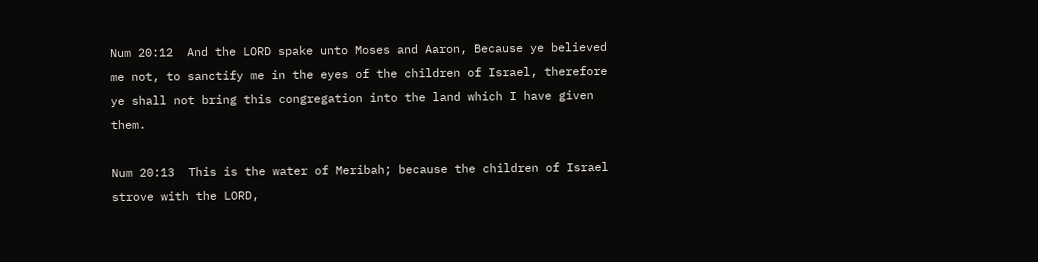Num 20:12  And the LORD spake unto Moses and Aaron, Because ye believed me not, to sanctify me in the eyes of the children of Israel, therefore ye shall not bring this congregation into the land which I have given them.

Num 20:13  This is the water of Meribah; because the children of Israel strove with the LORD,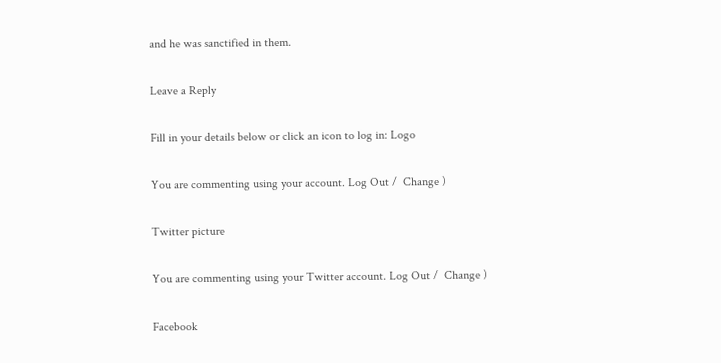and he was sanctified in them.

Leave a Reply

Fill in your details below or click an icon to log in: Logo

You are commenting using your account. Log Out /  Change )

Twitter picture

You are commenting using your Twitter account. Log Out /  Change )

Facebook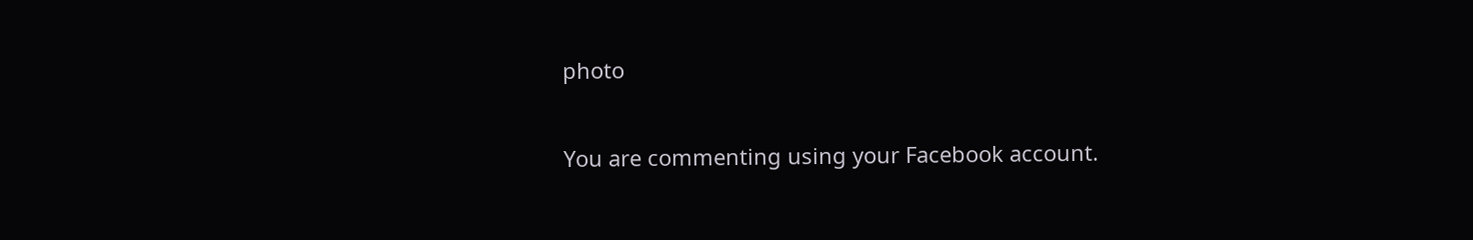photo

You are commenting using your Facebook account.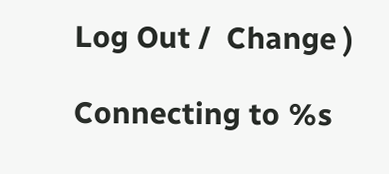Log Out /  Change )

Connecting to %s